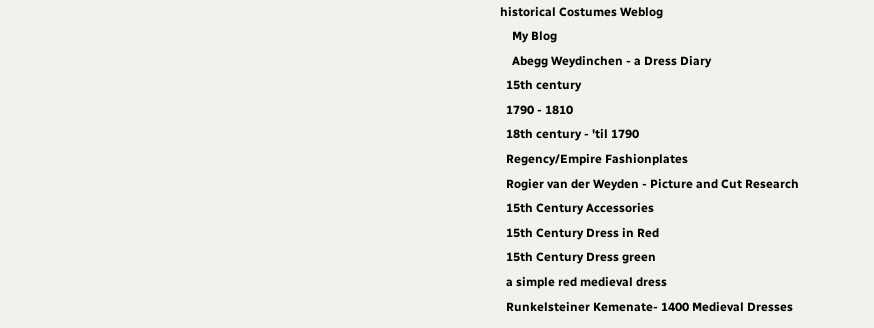historical Costumes Weblog
    My Blog
    Abegg Weydinchen - a Dress Diary
  15th century
  1790 - 1810
  18th century - 'til 1790
  Regency/Empire Fashionplates
  Rogier van der Weyden - Picture and Cut Research
  15th Century Accessories
  15th Century Dress in Red
  15th Century Dress green
  a simple red medieval dress
  Runkelsteiner Kemenate- 1400 Medieval Dresses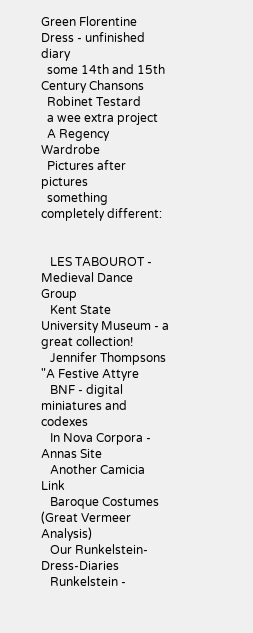Green Florentine Dress - unfinished diary
  some 14th and 15th Century Chansons
  Robinet Testard
  a wee extra project
  A Regency Wardrobe
  Pictures after pictures
  something completely different:


   LES TABOUROT - Medieval Dance Group
   Kent State University Museum - a great collection!
   Jennifer Thompsons "A Festive Attyre
   BNF - digital miniatures and codexes
   In Nova Corpora - Annas Site
   Another Camicia Link
   Baroque Costumes (Great Vermeer Analysis)
   Our Runkelstein-Dress-Diaries
   Runkelstein -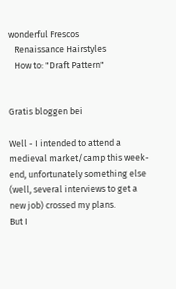wonderful Frescos
   Renaissance Hairstyles
   How to: "Draft Pattern"


Gratis bloggen bei

Well - I intended to attend a medieval market/camp this week-end, unfortunately something else (well, several interviews to get a new job) crossed my plans.
But I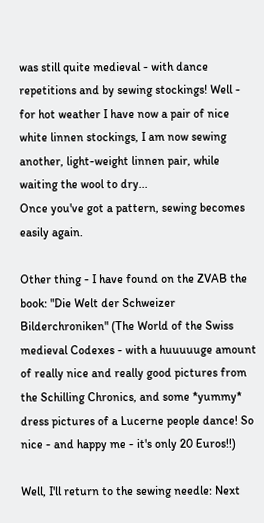was still quite medieval - with dance repetitions and by sewing stockings! Well - for hot weather I have now a pair of nice white linnen stockings, I am now sewing another, light-weight linnen pair, while waiting the wool to dry...
Once you've got a pattern, sewing becomes easily again.

Other thing - I have found on the ZVAB the book: "Die Welt der Schweizer Bilderchroniken" (The World of the Swiss medieval Codexes - with a huuuuuge amount of really nice and really good pictures from the Schilling Chronics, and some *yummy* dress pictures of a Lucerne people dance! So nice - and happy me - it's only 20 Euros!!)

Well, I'll return to the sewing needle: Next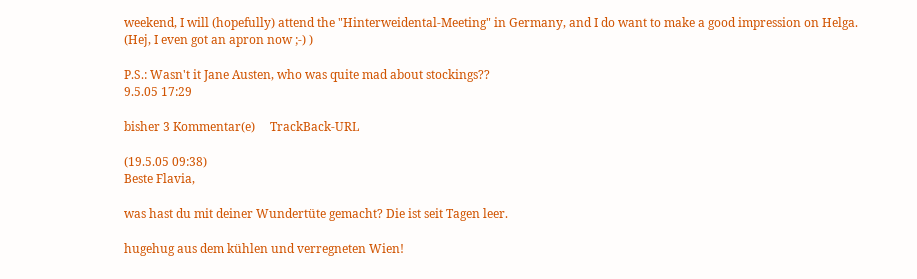weekend, I will (hopefully) attend the "Hinterweidental-Meeting" in Germany, and I do want to make a good impression on Helga. (Hej, I even got an apron now ;-) )

P.S.: Wasn't it Jane Austen, who was quite mad about stockings??
9.5.05 17:29

bisher 3 Kommentar(e)     TrackBack-URL

(19.5.05 09:38)
Beste Flavia,

was hast du mit deiner Wundertüte gemacht? Die ist seit Tagen leer.

hugehug aus dem kühlen und verregneten Wien!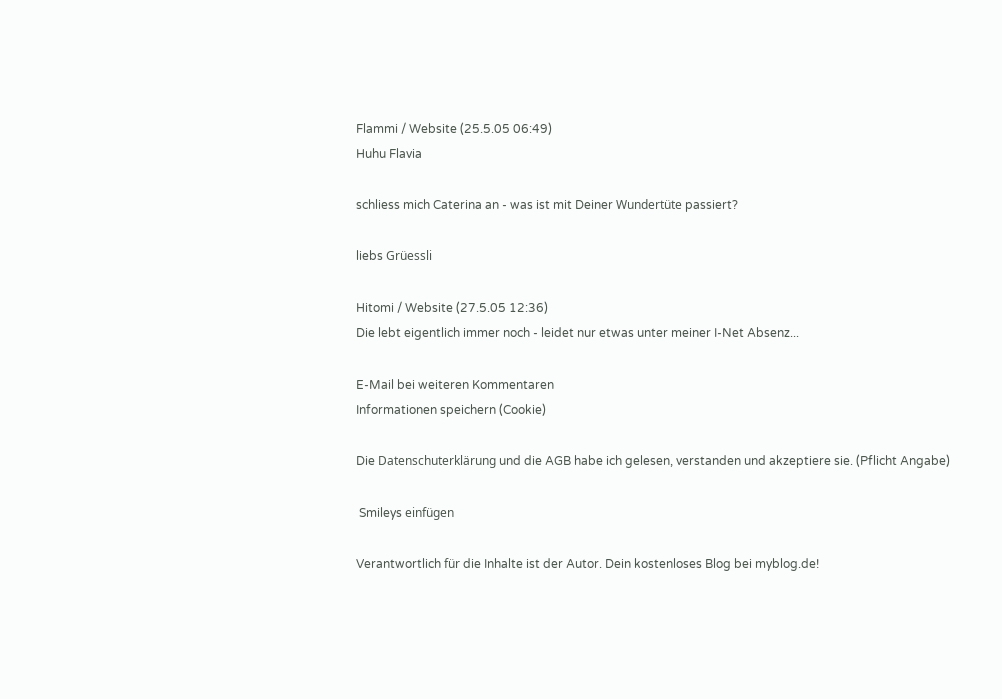Flammi / Website (25.5.05 06:49)
Huhu Flavia

schliess mich Caterina an - was ist mit Deiner Wundertüte passiert?

liebs Grüessli

Hitomi / Website (27.5.05 12:36)
Die lebt eigentlich immer noch - leidet nur etwas unter meiner I-Net Absenz...

E-Mail bei weiteren Kommentaren
Informationen speichern (Cookie)

Die Datenschuterklärung und die AGB habe ich gelesen, verstanden und akzeptiere sie. (Pflicht Angabe)

 Smileys einfügen

Verantwortlich für die Inhalte ist der Autor. Dein kostenloses Blog bei myblog.de!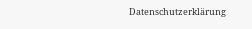Datenschutzerklärung